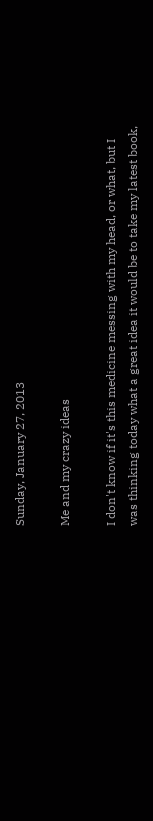Sunday, January 27, 2013

Me and my crazy ideas

I don't know if it's this medicine messing with my head, or what, but I was thinking today what a great idea it would be to take my latest book,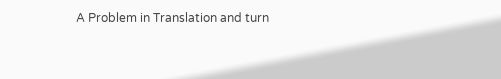A Problem in Translation and turn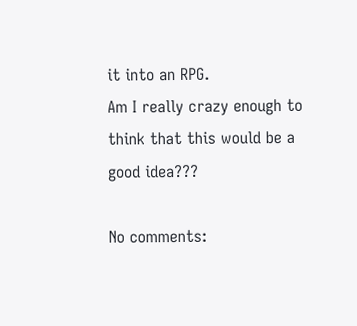it into an RPG.
Am I really crazy enough to think that this would be a good idea???

No comments: